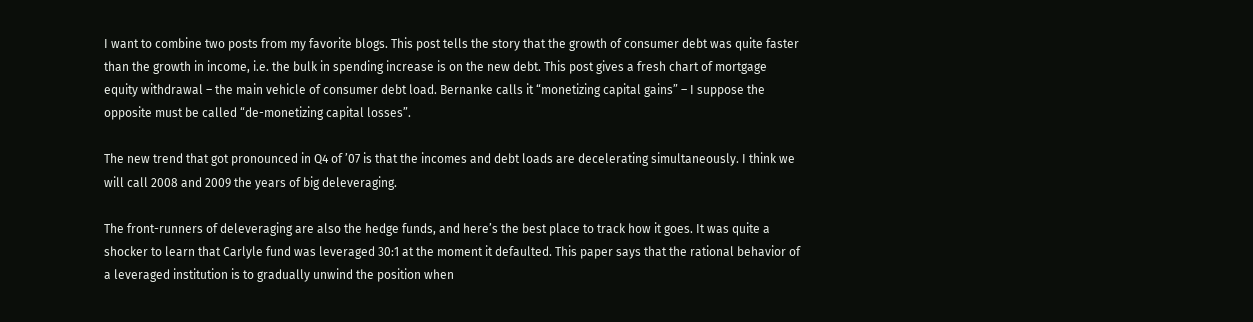I want to combine two posts from my favorite blogs. This post tells the story that the growth of consumer debt was quite faster than the growth in income, i.e. the bulk in spending increase is on the new debt. This post gives a fresh chart of mortgage equity withdrawal – the main vehicle of consumer debt load. Bernanke calls it “monetizing capital gains” – I suppose the opposite must be called “de-monetizing capital losses”.

The new trend that got pronounced in Q4 of ’07 is that the incomes and debt loads are decelerating simultaneously. I think we will call 2008 and 2009 the years of big deleveraging.

The front-runners of deleveraging are also the hedge funds, and here’s the best place to track how it goes. It was quite a shocker to learn that Carlyle fund was leveraged 30:1 at the moment it defaulted. This paper says that the rational behavior of a leveraged institution is to gradually unwind the position when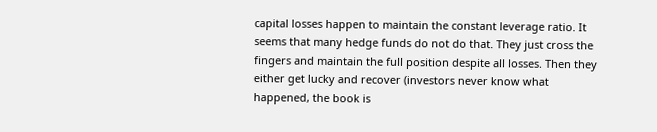capital losses happen to maintain the constant leverage ratio. It seems that many hedge funds do not do that. They just cross the fingers and maintain the full position despite all losses. Then they either get lucky and recover (investors never know what happened, the book is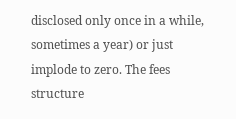disclosed only once in a while, sometimes a year) or just implode to zero. The fees structure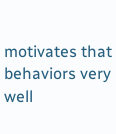motivates that behaviors very well